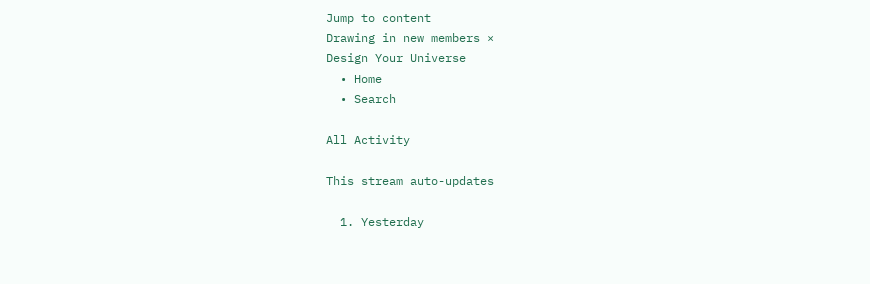Jump to content
Drawing in new members ×
Design Your Universe
  • Home
  • Search

All Activity

This stream auto-updates

  1. Yesterday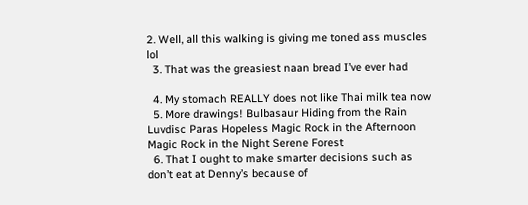2. Well, all this walking is giving me toned ass muscles lol
  3. That was the greasiest naan bread I’ve ever had

  4. My stomach REALLY does not like Thai milk tea now
  5. More drawings! Bulbasaur Hiding from the Rain Luvdisc Paras Hopeless Magic Rock in the Afternoon Magic Rock in the Night Serene Forest
  6. That I ought to make smarter decisions such as don’t eat at Denny’s because of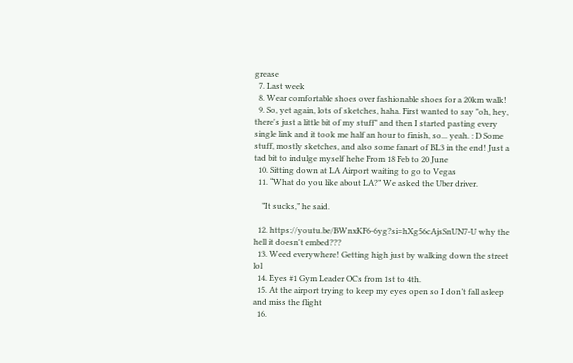grease
  7. Last week
  8. Wear comfortable shoes over fashionable shoes for a 20km walk!
  9. So, yet again, lots of sketches, haha. First wanted to say "oh, hey, there's just a little bit of my stuff" and then I started pasting every single link and it took me half an hour to finish, so... yeah. : D Some stuff, mostly sketches, and also some fanart of BL3 in the end! Just a tad bit to indulge myself hehe From 18 Feb to 20 June
  10. Sitting down at LA Airport waiting to go to Vegas
  11. “What do you like about LA?” We asked the Uber driver.

    ”It sucks,” he said.

  12. https://youtu.be/BWnxKF6-6yg?si=hXg56cAjsSnUN7-U why the hell it doesn't embed???
  13. Weed everywhere! Getting high just by walking down the street lol
  14. Eyes #1 Gym Leader OCs from 1st to 4th.
  15. At the airport trying to keep my eyes open so I don’t fall asleep and miss the flight
  16.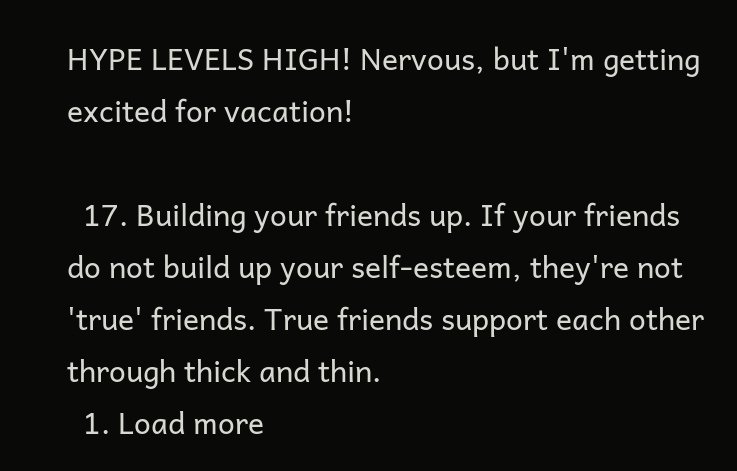HYPE LEVELS HIGH! Nervous, but I'm getting excited for vacation!

  17. Building your friends up. If your friends do not build up your self-esteem, they're not 'true' friends. True friends support each other through thick and thin.
  1. Load more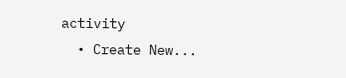activity
  • Create New...